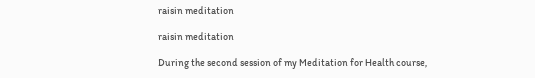raisin meditation

raisin meditation

During the second session of my Meditation for Health course,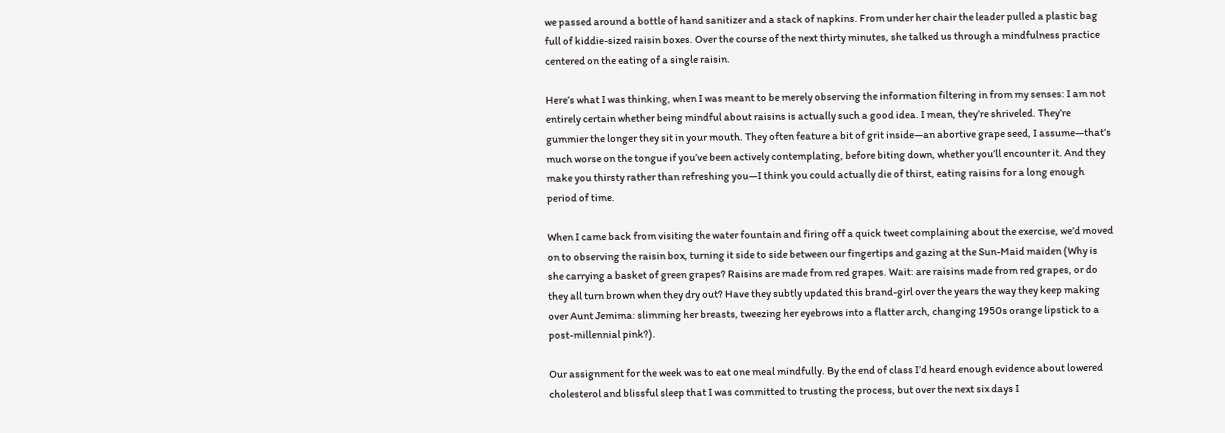we passed around a bottle of hand sanitizer and a stack of napkins. From under her chair the leader pulled a plastic bag full of kiddie-sized raisin boxes. Over the course of the next thirty minutes, she talked us through a mindfulness practice centered on the eating of a single raisin.

Here’s what I was thinking, when I was meant to be merely observing the information filtering in from my senses: I am not entirely certain whether being mindful about raisins is actually such a good idea. I mean, they’re shriveled. They’re gummier the longer they sit in your mouth. They often feature a bit of grit inside—an abortive grape seed, I assume—that’s much worse on the tongue if you’ve been actively contemplating, before biting down, whether you’ll encounter it. And they make you thirsty rather than refreshing you—I think you could actually die of thirst, eating raisins for a long enough period of time.

When I came back from visiting the water fountain and firing off a quick tweet complaining about the exercise, we’d moved on to observing the raisin box, turning it side to side between our fingertips and gazing at the Sun-Maid maiden (Why is she carrying a basket of green grapes? Raisins are made from red grapes. Wait: are raisins made from red grapes, or do they all turn brown when they dry out? Have they subtly updated this brand-girl over the years the way they keep making over Aunt Jemima: slimming her breasts, tweezing her eyebrows into a flatter arch, changing 1950s orange lipstick to a post-millennial pink?).

Our assignment for the week was to eat one meal mindfully. By the end of class I’d heard enough evidence about lowered cholesterol and blissful sleep that I was committed to trusting the process, but over the next six days I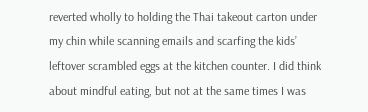reverted wholly to holding the Thai takeout carton under my chin while scanning emails and scarfing the kids’ leftover scrambled eggs at the kitchen counter. I did think about mindful eating, but not at the same times I was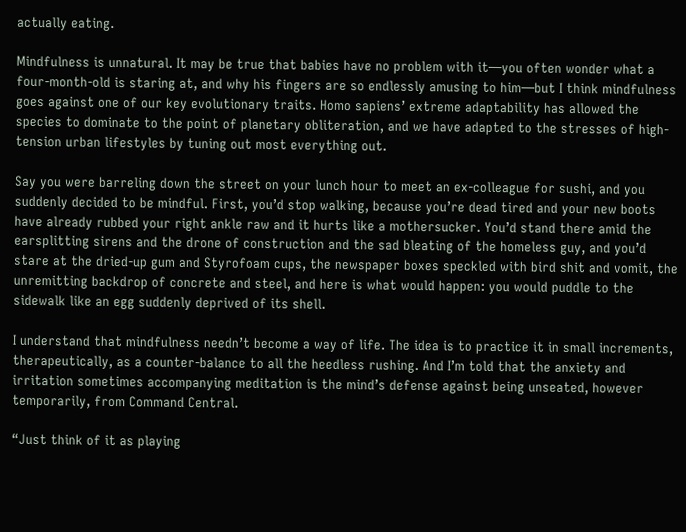actually eating.

Mindfulness is unnatural. It may be true that babies have no problem with it—you often wonder what a four-month-old is staring at, and why his fingers are so endlessly amusing to him—but I think mindfulness goes against one of our key evolutionary traits. Homo sapiens’ extreme adaptability has allowed the species to dominate to the point of planetary obliteration, and we have adapted to the stresses of high-tension urban lifestyles by tuning out most everything out.

Say you were barreling down the street on your lunch hour to meet an ex-colleague for sushi, and you suddenly decided to be mindful. First, you’d stop walking, because you’re dead tired and your new boots have already rubbed your right ankle raw and it hurts like a mothersucker. You’d stand there amid the earsplitting sirens and the drone of construction and the sad bleating of the homeless guy, and you’d stare at the dried-up gum and Styrofoam cups, the newspaper boxes speckled with bird shit and vomit, the unremitting backdrop of concrete and steel, and here is what would happen: you would puddle to the sidewalk like an egg suddenly deprived of its shell.

I understand that mindfulness needn’t become a way of life. The idea is to practice it in small increments, therapeutically, as a counter-balance to all the heedless rushing. And I’m told that the anxiety and irritation sometimes accompanying meditation is the mind’s defense against being unseated, however temporarily, from Command Central.

“Just think of it as playing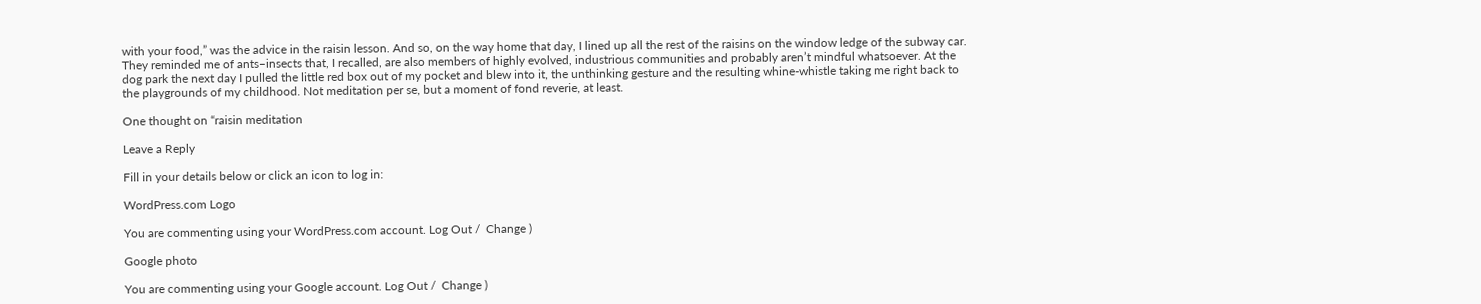with your food,” was the advice in the raisin lesson. And so, on the way home that day, I lined up all the rest of the raisins on the window ledge of the subway car. They reminded me of ants–insects that, I recalled, are also members of highly evolved, industrious communities and probably aren’t mindful whatsoever. At the dog park the next day I pulled the little red box out of my pocket and blew into it, the unthinking gesture and the resulting whine-whistle taking me right back to the playgrounds of my childhood. Not meditation per se, but a moment of fond reverie, at least.

One thought on “raisin meditation

Leave a Reply

Fill in your details below or click an icon to log in:

WordPress.com Logo

You are commenting using your WordPress.com account. Log Out /  Change )

Google photo

You are commenting using your Google account. Log Out /  Change )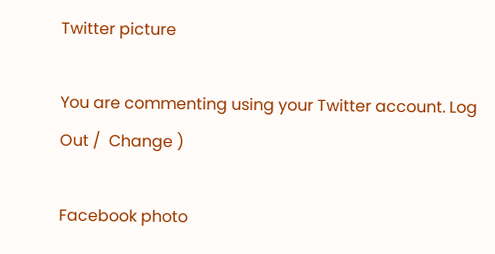Twitter picture

You are commenting using your Twitter account. Log Out /  Change )

Facebook photo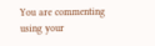You are commenting using your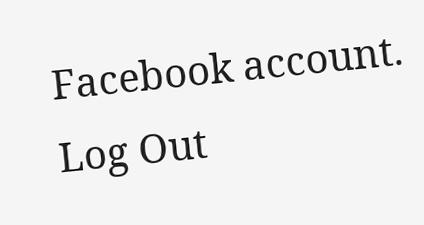Facebook account. Log Out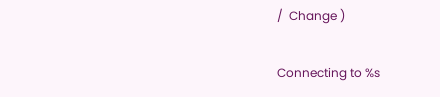/  Change )

Connecting to %s